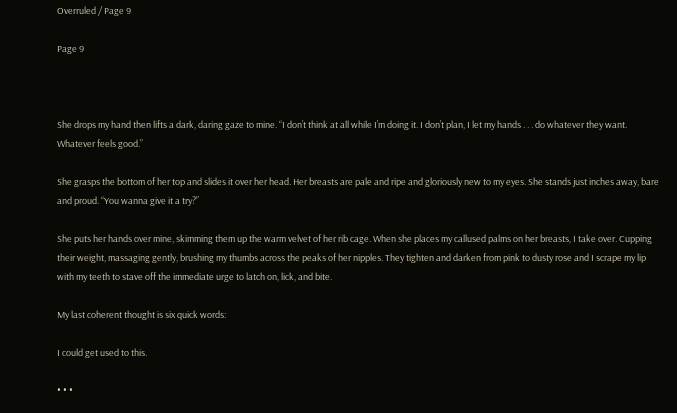Overruled / Page 9

Page 9



She drops my hand then lifts a dark, daring gaze to mine. “I don’t think at all while I’m doing it. I don’t plan, I let my hands . . . do whatever they want. Whatever feels good.”

She grasps the bottom of her top and slides it over her head. Her breasts are pale and ripe and gloriously new to my eyes. She stands just inches away, bare and proud. “You wanna give it a try?”

She puts her hands over mine, skimming them up the warm velvet of her rib cage. When she places my callused palms on her breasts, I take over. Cupping their weight, massaging gently, brushing my thumbs across the peaks of her nipples. They tighten and darken from pink to dusty rose and I scrape my lip with my teeth to stave off the immediate urge to latch on, lick, and bite.

My last coherent thought is six quick words:

I could get used to this.

• • •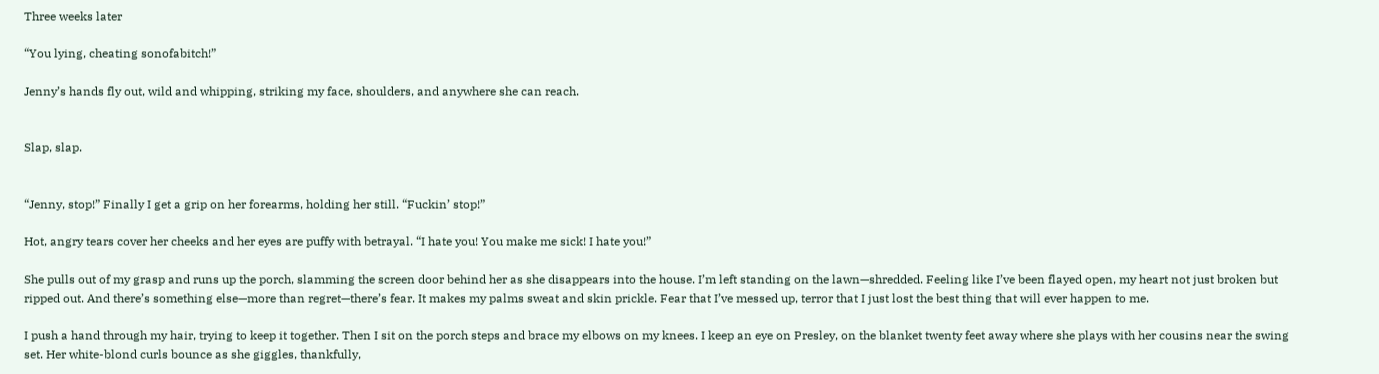Three weeks later

“You lying, cheating sonofabitch!”

Jenny’s hands fly out, wild and whipping, striking my face, shoulders, and anywhere she can reach.


Slap, slap.


“Jenny, stop!” Finally I get a grip on her forearms, holding her still. “Fuckin’ stop!”

Hot, angry tears cover her cheeks and her eyes are puffy with betrayal. “I hate you! You make me sick! I hate you!”

She pulls out of my grasp and runs up the porch, slamming the screen door behind her as she disappears into the house. I’m left standing on the lawn—shredded. Feeling like I’ve been flayed open, my heart not just broken but ripped out. And there’s something else—more than regret—there’s fear. It makes my palms sweat and skin prickle. Fear that I’ve messed up, terror that I just lost the best thing that will ever happen to me.

I push a hand through my hair, trying to keep it together. Then I sit on the porch steps and brace my elbows on my knees. I keep an eye on Presley, on the blanket twenty feet away where she plays with her cousins near the swing set. Her white-blond curls bounce as she giggles, thankfully,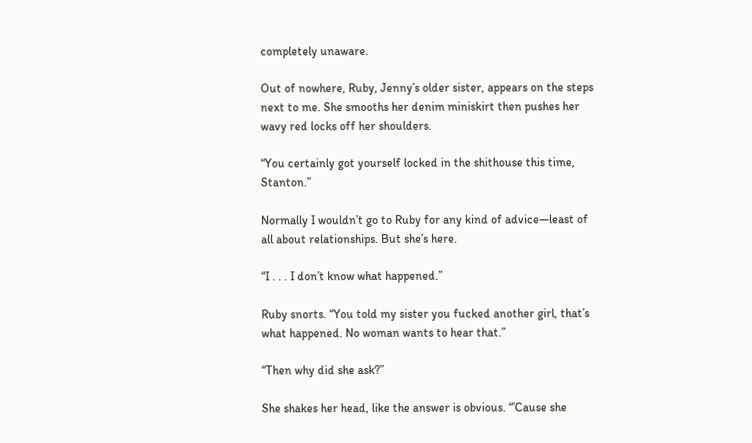completely unaware.

Out of nowhere, Ruby, Jenny’s older sister, appears on the steps next to me. She smooths her denim miniskirt then pushes her wavy red locks off her shoulders.

“You certainly got yourself locked in the shithouse this time, Stanton.”

Normally I wouldn’t go to Ruby for any kind of advice—least of all about relationships. But she’s here.

“I . . . I don’t know what happened.”

Ruby snorts. “You told my sister you fucked another girl, that’s what happened. No woman wants to hear that.”

“Then why did she ask?”

She shakes her head, like the answer is obvious. “’Cause she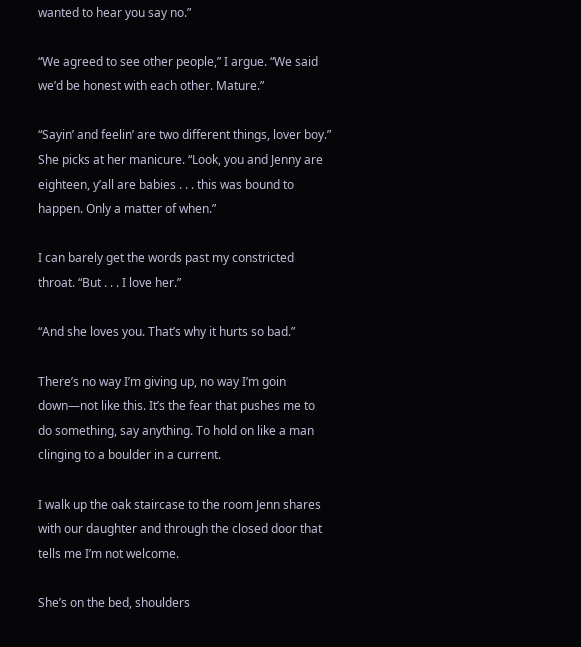wanted to hear you say no.”

“We agreed to see other people,” I argue. “We said we’d be honest with each other. Mature.”

“Sayin’ and feelin’ are two different things, lover boy.” She picks at her manicure. “Look, you and Jenny are eighteen, y’all are babies . . . this was bound to happen. Only a matter of when.”

I can barely get the words past my constricted throat. “But . . . I love her.”

“And she loves you. That’s why it hurts so bad.”

There’s no way I’m giving up, no way I’m goin down—not like this. It’s the fear that pushes me to do something, say anything. To hold on like a man clinging to a boulder in a current.

I walk up the oak staircase to the room Jenn shares with our daughter and through the closed door that tells me I’m not welcome.

She’s on the bed, shoulders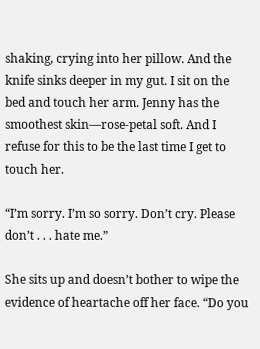shaking, crying into her pillow. And the knife sinks deeper in my gut. I sit on the bed and touch her arm. Jenny has the smoothest skin—rose-petal soft. And I refuse for this to be the last time I get to touch her.

“I’m sorry. I’m so sorry. Don’t cry. Please don’t . . . hate me.”

She sits up and doesn’t bother to wipe the evidence of heartache off her face. “Do you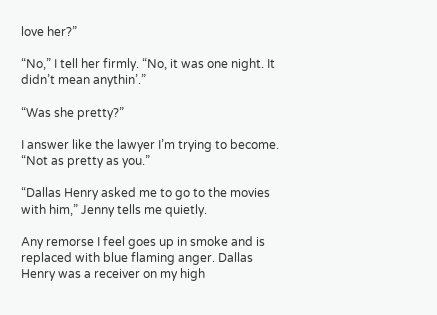love her?”

“No,” I tell her firmly. “No, it was one night. It didn’t mean anythin’.”

“Was she pretty?”

I answer like the lawyer I’m trying to become. “Not as pretty as you.”

“Dallas Henry asked me to go to the movies with him,” Jenny tells me quietly.

Any remorse I feel goes up in smoke and is replaced with blue flaming anger. Dallas Henry was a receiver on my high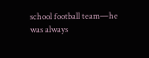school football team—he was always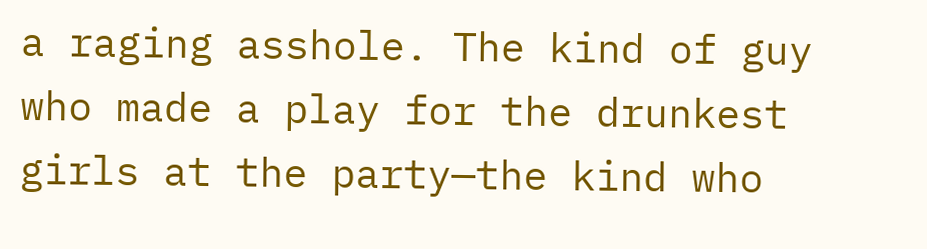a raging asshole. The kind of guy who made a play for the drunkest girls at the party—the kind who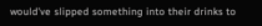would’ve slipped something into their drinks to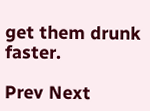get them drunk faster.

Prev Next